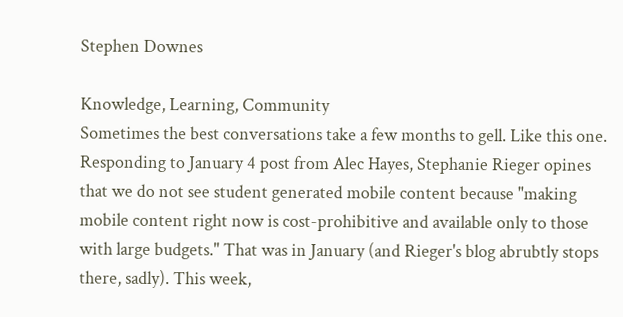Stephen Downes

Knowledge, Learning, Community
Sometimes the best conversations take a few months to gell. Like this one. Responding to January 4 post from Alec Hayes, Stephanie Rieger opines that we do not see student generated mobile content because "making mobile content right now is cost-prohibitive and available only to those with large budgets." That was in January (and Rieger's blog abrubtly stops there, sadly). This week,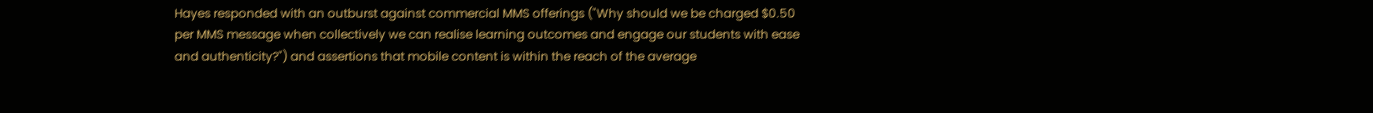Hayes responded with an outburst against commercial MMS offerings ("Why should we be charged $0.50 per MMS message when collectively we can realise learning outcomes and engage our students with ease and authenticity?") and assertions that mobile content is within the reach of the average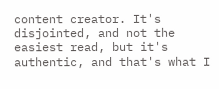content creator. It's disjointed, and not the easiest read, but it's authentic, and that's what I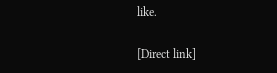like.

[Direct link]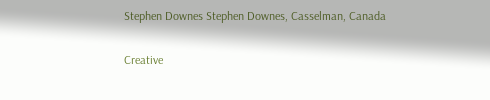Stephen Downes Stephen Downes, Casselman, Canada

Creative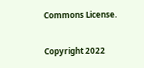Commons License.

Copyright 2022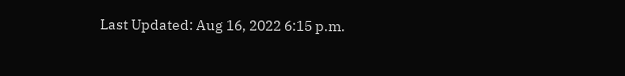Last Updated: Aug 16, 2022 6:15 p.m.